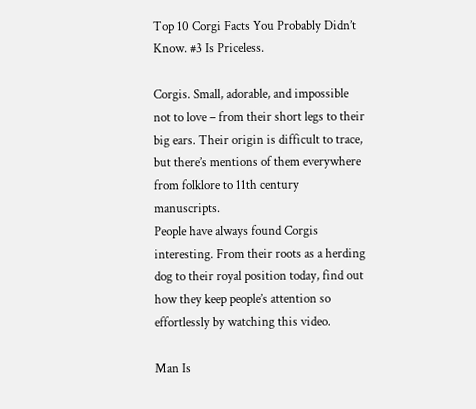Top 10 Corgi Facts You Probably Didn’t Know. #3 Is Priceless.

Corgis. Small, adorable, and impossible not to love – from their short legs to their big ears. Their origin is difficult to trace, but there’s mentions of them everywhere from folklore to 11th century manuscripts.
People have always found Corgis interesting. From their roots as a herding dog to their royal position today, find out how they keep people’s attention so effortlessly by watching this video.

Man Is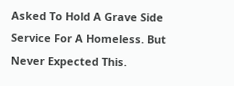Asked To Hold A Grave Side Service For A Homeless. But Never Expected This.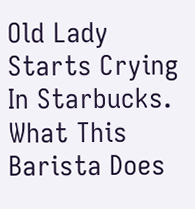Old Lady Starts Crying In Starbucks. What This Barista Does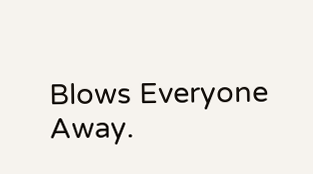Blows Everyone Away.